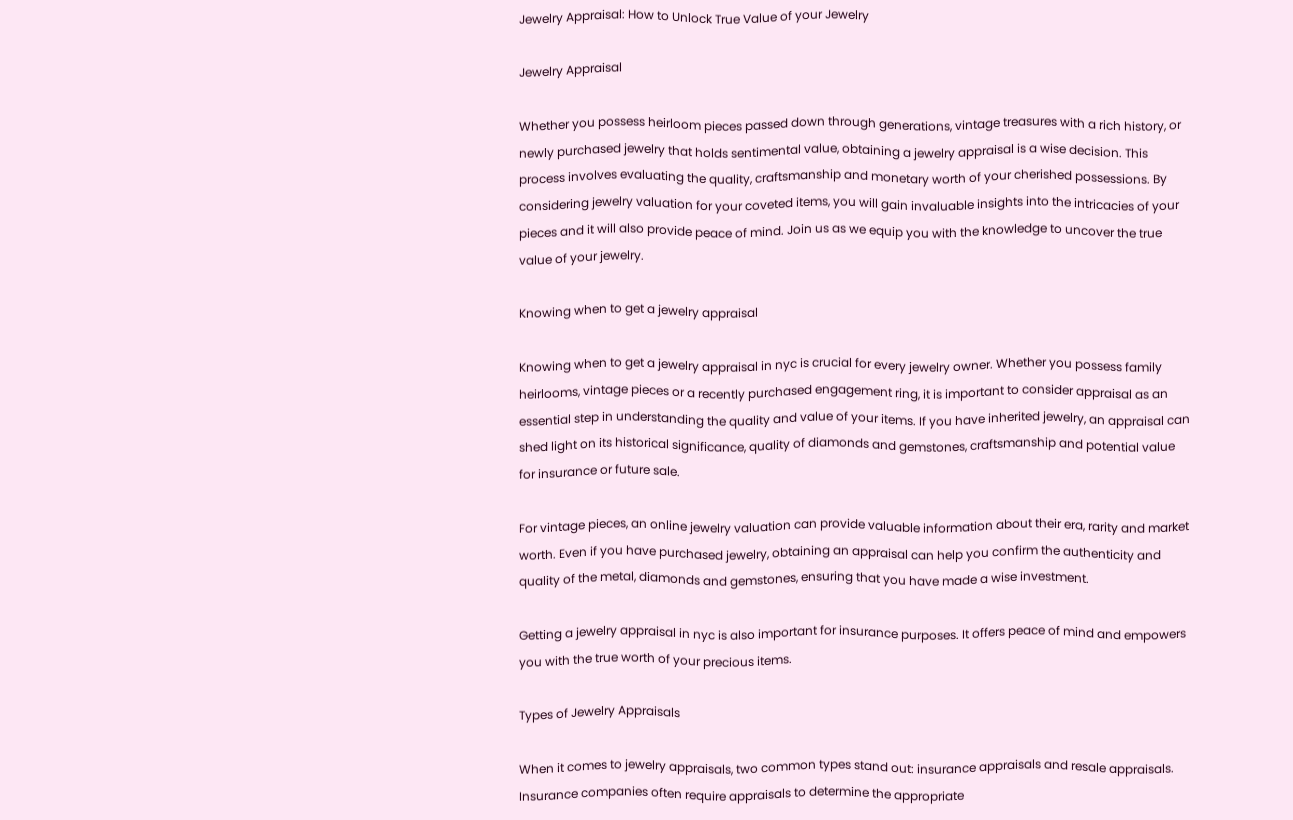Jewelry Appraisal: How to Unlock True Value of your Jewelry

Jewelry Appraisal

Whether you possess heirloom pieces passed down through generations, vintage treasures with a rich history, or newly purchased jewelry that holds sentimental value, obtaining a jewelry appraisal is a wise decision. This process involves evaluating the quality, craftsmanship and monetary worth of your cherished possessions. By considering jewelry valuation for your coveted items, you will gain invaluable insights into the intricacies of your pieces and it will also provide peace of mind. Join us as we equip you with the knowledge to uncover the true value of your jewelry.

Knowing when to get a jewelry appraisal

Knowing when to get a jewelry appraisal in nyc is crucial for every jewelry owner. Whether you possess family heirlooms, vintage pieces or a recently purchased engagement ring, it is important to consider appraisal as an essential step in understanding the quality and value of your items. If you have inherited jewelry, an appraisal can shed light on its historical significance, quality of diamonds and gemstones, craftsmanship and potential value for insurance or future sale.

For vintage pieces, an online jewelry valuation can provide valuable information about their era, rarity and market worth. Even if you have purchased jewelry, obtaining an appraisal can help you confirm the authenticity and quality of the metal, diamonds and gemstones, ensuring that you have made a wise investment.

Getting a jewelry appraisal in nyc is also important for insurance purposes. It offers peace of mind and empowers you with the true worth of your precious items.

Types of Jewelry Appraisals

When it comes to jewelry appraisals, two common types stand out: insurance appraisals and resale appraisals. Insurance companies often require appraisals to determine the appropriate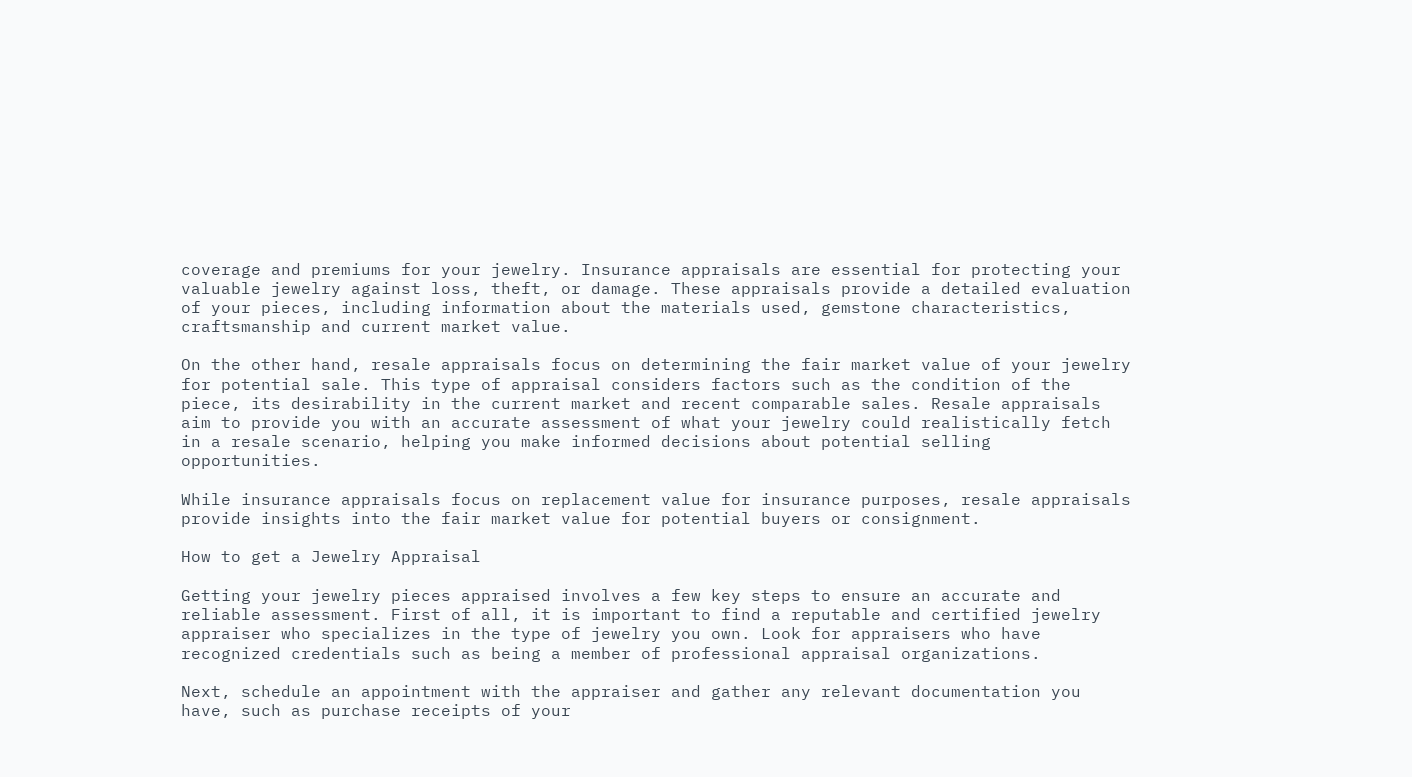coverage and premiums for your jewelry. Insurance appraisals are essential for protecting your valuable jewelry against loss, theft, or damage. These appraisals provide a detailed evaluation of your pieces, including information about the materials used, gemstone characteristics, craftsmanship and current market value.

On the other hand, resale appraisals focus on determining the fair market value of your jewelry for potential sale. This type of appraisal considers factors such as the condition of the piece, its desirability in the current market and recent comparable sales. Resale appraisals aim to provide you with an accurate assessment of what your jewelry could realistically fetch in a resale scenario, helping you make informed decisions about potential selling opportunities.

While insurance appraisals focus on replacement value for insurance purposes, resale appraisals provide insights into the fair market value for potential buyers or consignment.

How to get a Jewelry Appraisal

Getting your jewelry pieces appraised involves a few key steps to ensure an accurate and reliable assessment. First of all, it is important to find a reputable and certified jewelry appraiser who specializes in the type of jewelry you own. Look for appraisers who have recognized credentials such as being a member of professional appraisal organizations.

Next, schedule an appointment with the appraiser and gather any relevant documentation you have, such as purchase receipts of your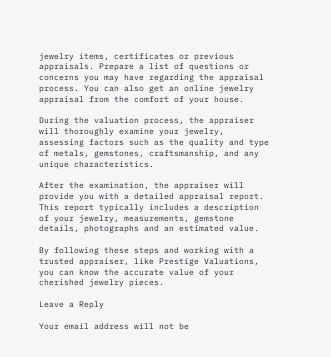jewelry items, certificates or previous appraisals. Prepare a list of questions or concerns you may have regarding the appraisal process. You can also get an online jewelry appraisal from the comfort of your house.

During the valuation process, the appraiser will thoroughly examine your jewelry, assessing factors such as the quality and type of metals, gemstones, craftsmanship, and any unique characteristics.

After the examination, the appraiser will provide you with a detailed appraisal report. This report typically includes a description of your jewelry, measurements, gemstone details, photographs and an estimated value.

By following these steps and working with a trusted appraiser, like Prestige Valuations, you can know the accurate value of your cherished jewelry pieces.

Leave a Reply

Your email address will not be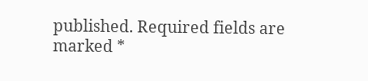published. Required fields are marked *